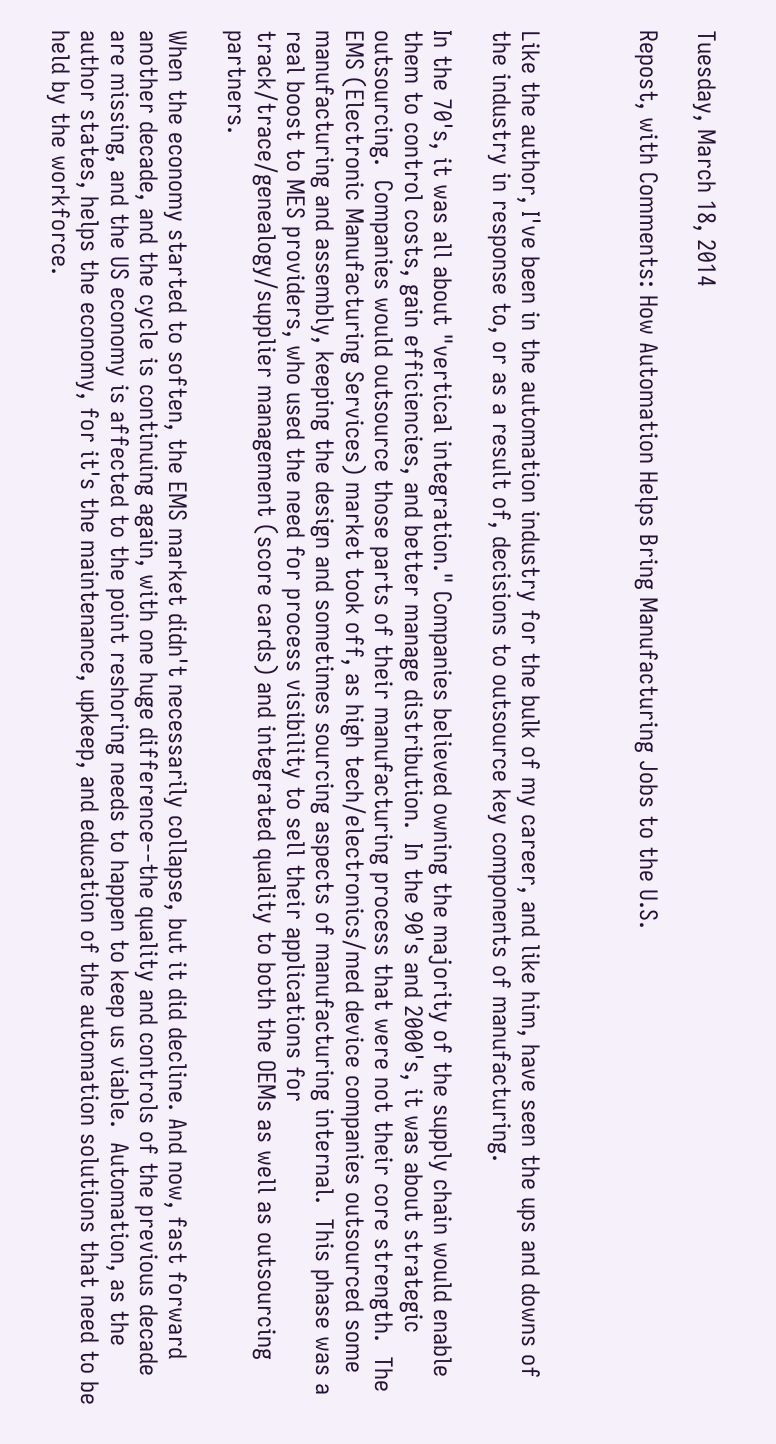Tuesday, March 18, 2014

Repost, with Comments: How Automation Helps Bring Manufacturing Jobs to the U.S.



Like the author, I've been in the automation industry for the bulk of my career, and like him, have seen the ups and downs of the industry in response to, or as a result of, decisions to outsource key components of manufacturing.

In the 70's, it was all about "vertical integration." Companies believed owning the majority of the supply chain would enable them to control costs, gain efficiencies, and better manage distribution.  In the 90's and 2000's, it was about strategic outsourcing.  Companies would outsource those parts of their manufacturing process that were not their core strength.  The EMS (Electronic Manufacturing Services) market took off, as high tech/electronics/med device companies outsourced some manufacturing and assembly, keeping the design and sometimes sourcing aspects of manufacturing internal.  This phase was a real boost to MES providers, who used the need for process visibility to sell their applications for track/trace/genealogy/supplier management (score cards) and integrated quality to both the OEMs as well as outsourcing partners.

When the economy started to soften, the EMS market didn't necessarily collapse, but it did decline. And now, fast forward another decade, and the cycle is continuing again, with one huge difference--the quality and controls of the previous decade are missing, and the US economy is affected to the point reshoring needs to happen to keep us viable.  Automation, as the author states, helps the economy, for it's the maintenance, upkeep, and education of the automation solutions that need to be held by the workforce.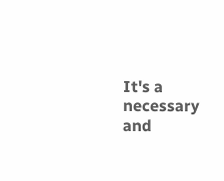It's a necessary and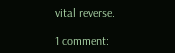vital reverse.

1 comment: